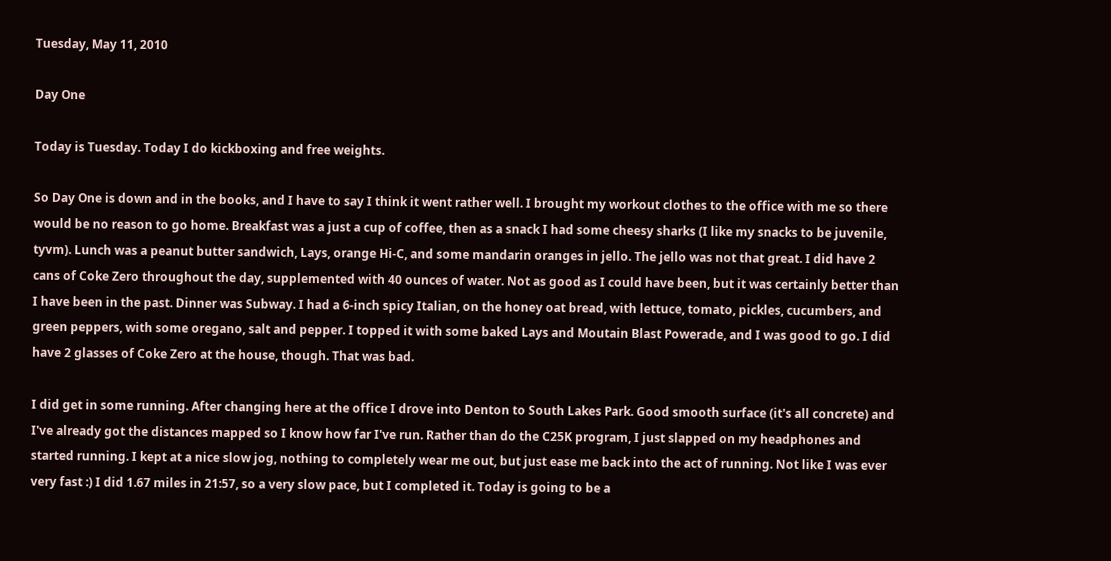Tuesday, May 11, 2010

Day One

Today is Tuesday. Today I do kickboxing and free weights.

So Day One is down and in the books, and I have to say I think it went rather well. I brought my workout clothes to the office with me so there would be no reason to go home. Breakfast was a just a cup of coffee, then as a snack I had some cheesy sharks (I like my snacks to be juvenile, tyvm). Lunch was a peanut butter sandwich, Lays, orange Hi-C, and some mandarin oranges in jello. The jello was not that great. I did have 2 cans of Coke Zero throughout the day, supplemented with 40 ounces of water. Not as good as I could have been, but it was certainly better than I have been in the past. Dinner was Subway. I had a 6-inch spicy Italian, on the honey oat bread, with lettuce, tomato, pickles, cucumbers, and green peppers, with some oregano, salt and pepper. I topped it with some baked Lays and Moutain Blast Powerade, and I was good to go. I did have 2 glasses of Coke Zero at the house, though. That was bad.

I did get in some running. After changing here at the office I drove into Denton to South Lakes Park. Good smooth surface (it's all concrete) and I've already got the distances mapped so I know how far I've run. Rather than do the C25K program, I just slapped on my headphones and started running. I kept at a nice slow jog, nothing to completely wear me out, but just ease me back into the act of running. Not like I was ever very fast :) I did 1.67 miles in 21:57, so a very slow pace, but I completed it. Today is going to be a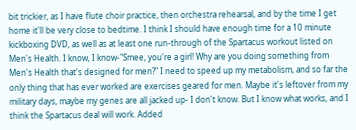bit trickier, as I have flute choir practice, then orchestra rehearsal, and by the time I get home it'll be very close to bedtime. I think I should have enough time for a 10 minute kickboxing DVD, as well as at least one run-through of the Spartacus workout listed on Men's Health. I know, I know-"Smee, you're a girl! Why are you doing something from Men's Health that's designed for men?" I need to speed up my metabolism, and so far the only thing that has ever worked are exercises geared for men. Maybe it's leftover from my military days, maybe my genes are all jacked up- I don't know. But I know what works, and I think the Spartacus deal will work. Added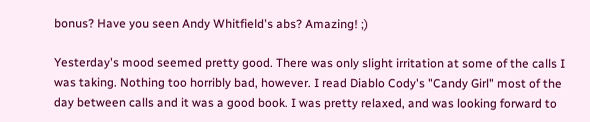bonus? Have you seen Andy Whitfield's abs? Amazing! ;)

Yesterday's mood seemed pretty good. There was only slight irritation at some of the calls I was taking. Nothing too horribly bad, however. I read Diablo Cody's "Candy Girl" most of the day between calls and it was a good book. I was pretty relaxed, and was looking forward to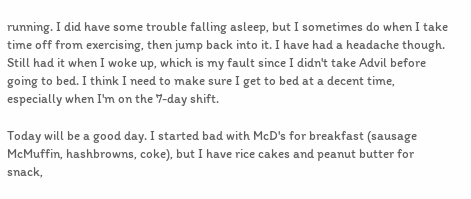running. I did have some trouble falling asleep, but I sometimes do when I take time off from exercising, then jump back into it. I have had a headache though. Still had it when I woke up, which is my fault since I didn't take Advil before going to bed. I think I need to make sure I get to bed at a decent time, especially when I'm on the 7-day shift.

Today will be a good day. I started bad with McD's for breakfast (sausage McMuffin, hashbrowns, coke), but I have rice cakes and peanut butter for snack,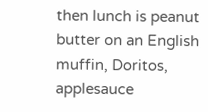then lunch is peanut butter on an English muffin, Doritos, applesauce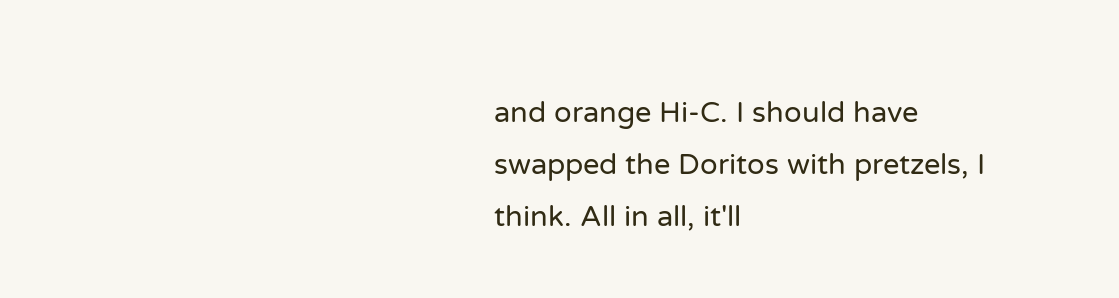and orange Hi-C. I should have swapped the Doritos with pretzels, I think. All in all, it'll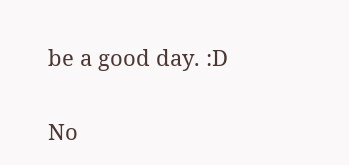be a good day. :D

No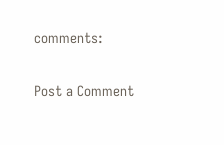comments:

Post a Comment